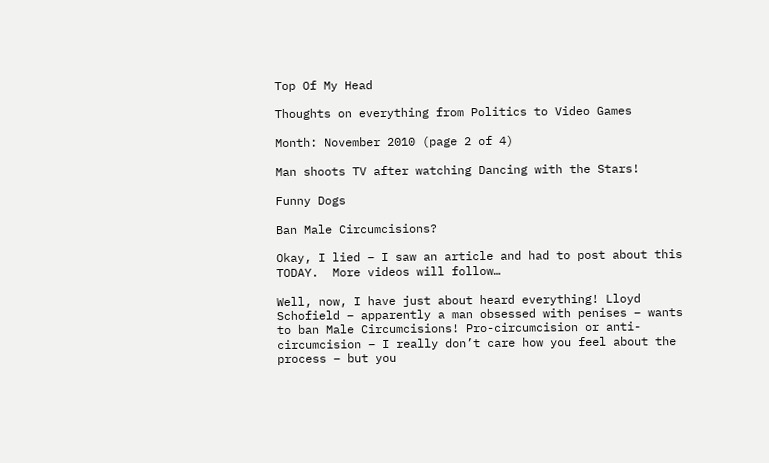Top Of My Head

Thoughts on everything from Politics to Video Games

Month: November 2010 (page 2 of 4)

Man shoots TV after watching Dancing with the Stars!

Funny Dogs

Ban Male Circumcisions?

Okay, I lied – I saw an article and had to post about this TODAY.  More videos will follow…

Well, now, I have just about heard everything! Lloyd Schofield – apparently a man obsessed with penises – wants to ban Male Circumcisions! Pro-circumcision or anti-circumcision – I really don’t care how you feel about the process – but you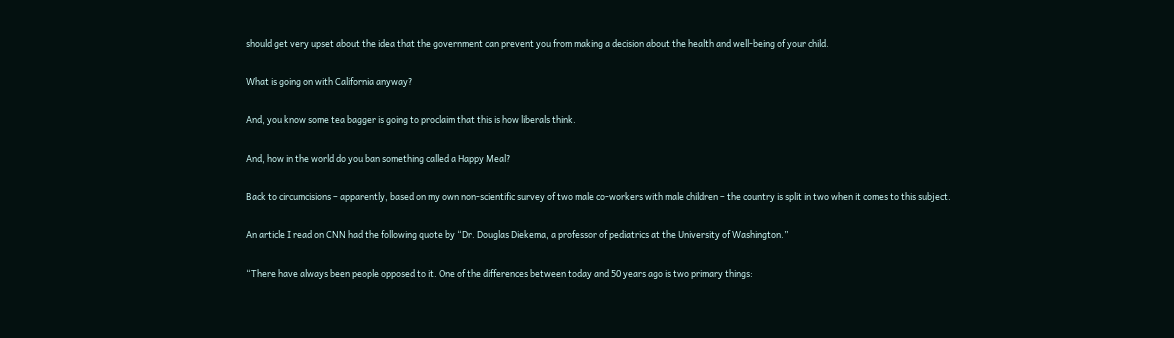should get very upset about the idea that the government can prevent you from making a decision about the health and well-being of your child.

What is going on with California anyway?

And, you know some tea bagger is going to proclaim that this is how liberals think.

And, how in the world do you ban something called a Happy Meal?

Back to circumcisions – apparently, based on my own non-scientific survey of two male co-workers with male children – the country is split in two when it comes to this subject.

An article I read on CNN had the following quote by “Dr. Douglas Diekema, a professor of pediatrics at the University of Washington.”

“There have always been people opposed to it. One of the differences between today and 50 years ago is two primary things: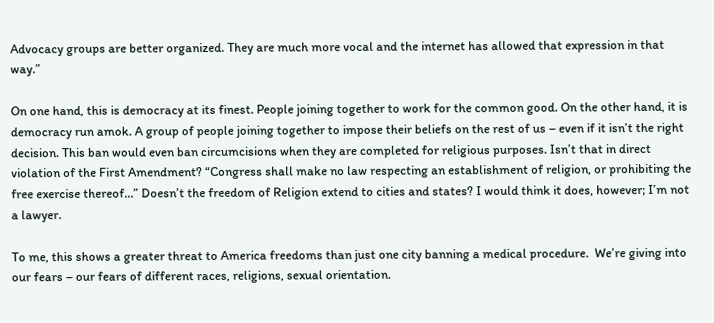Advocacy groups are better organized. They are much more vocal and the internet has allowed that expression in that way.”

On one hand, this is democracy at its finest. People joining together to work for the common good. On the other hand, it is democracy run amok. A group of people joining together to impose their beliefs on the rest of us – even if it isn’t the right decision. This ban would even ban circumcisions when they are completed for religious purposes. Isn’t that in direct violation of the First Amendment? “Congress shall make no law respecting an establishment of religion, or prohibiting the free exercise thereof…” Doesn’t the freedom of Religion extend to cities and states? I would think it does, however; I’m not a lawyer.

To me, this shows a greater threat to America freedoms than just one city banning a medical procedure.  We’re giving into our fears – our fears of different races, religions, sexual orientation.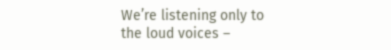We’re listening only to the loud voices –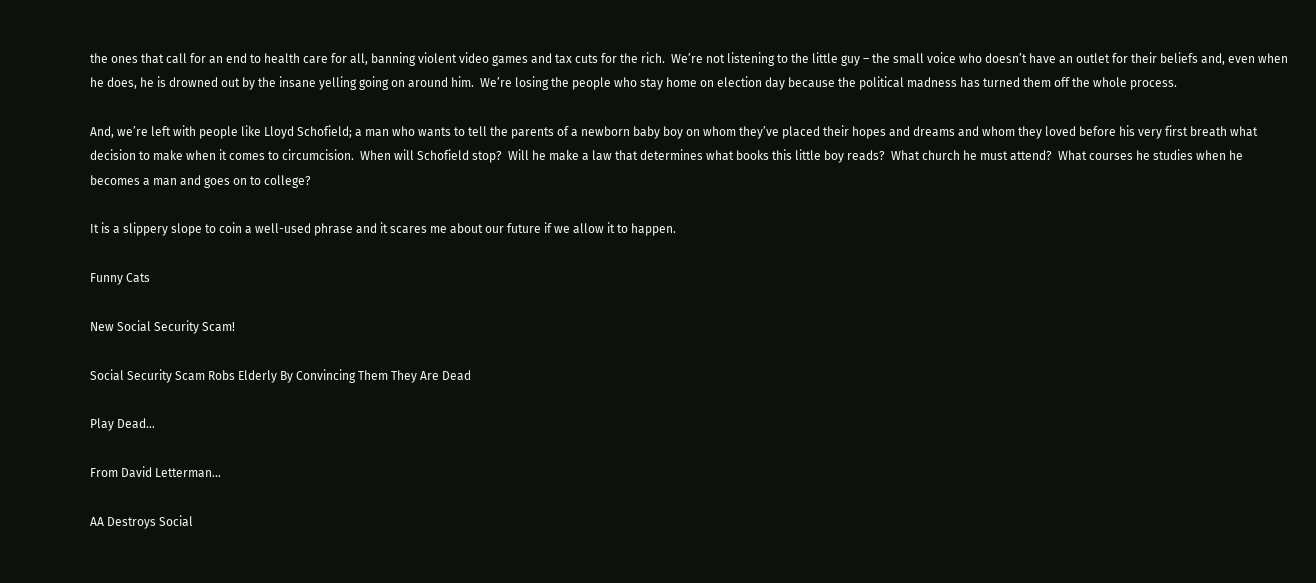the ones that call for an end to health care for all, banning violent video games and tax cuts for the rich.  We’re not listening to the little guy – the small voice who doesn’t have an outlet for their beliefs and, even when he does, he is drowned out by the insane yelling going on around him.  We’re losing the people who stay home on election day because the political madness has turned them off the whole process.

And, we’re left with people like Lloyd Schofield; a man who wants to tell the parents of a newborn baby boy on whom they’ve placed their hopes and dreams and whom they loved before his very first breath what decision to make when it comes to circumcision.  When will Schofield stop?  Will he make a law that determines what books this little boy reads?  What church he must attend?  What courses he studies when he becomes a man and goes on to college?

It is a slippery slope to coin a well-used phrase and it scares me about our future if we allow it to happen.

Funny Cats

New Social Security Scam!

Social Security Scam Robs Elderly By Convincing Them They Are Dead

Play Dead…

From David Letterman…

AA Destroys Social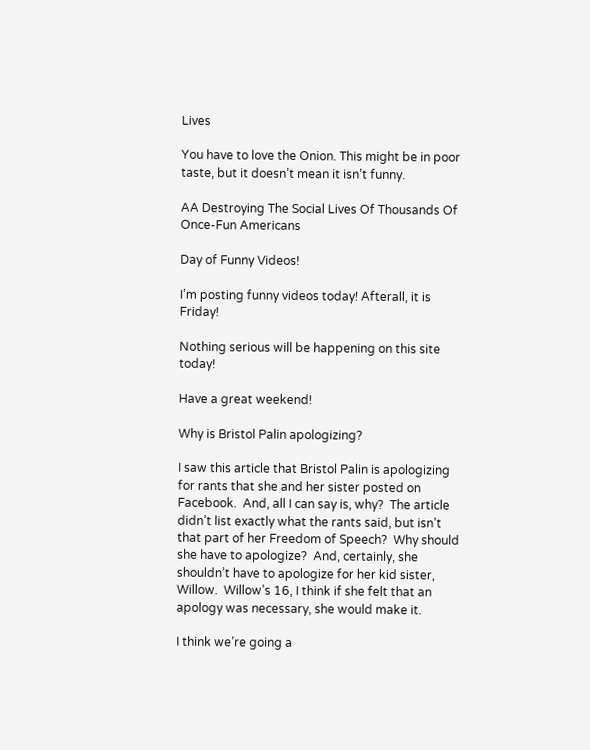Lives

You have to love the Onion. This might be in poor taste, but it doesn’t mean it isn’t funny.

AA Destroying The Social Lives Of Thousands Of Once-Fun Americans

Day of Funny Videos!

I’m posting funny videos today! Afterall, it is Friday!

Nothing serious will be happening on this site today!

Have a great weekend!

Why is Bristol Palin apologizing?

I saw this article that Bristol Palin is apologizing for rants that she and her sister posted on Facebook.  And, all I can say is, why?  The article didn’t list exactly what the rants said, but isn’t that part of her Freedom of Speech?  Why should she have to apologize?  And, certainly, she shouldn’t have to apologize for her kid sister, Willow.  Willow’s 16, I think if she felt that an apology was necessary, she would make it.

I think we’re going a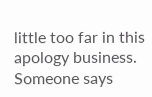little too far in this apology business.  Someone says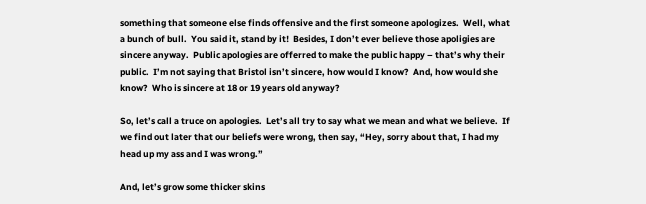something that someone else finds offensive and the first someone apologizes.  Well, what a bunch of bull.  You said it, stand by it!  Besides, I don’t ever believe those apoligies are sincere anyway.  Public apologies are offerred to make the public happy – that’s why their public.  I’m not saying that Bristol isn’t sincere, how would I know?  And, how would she know?  Who is sincere at 18 or 19 years old anyway?

So, let’s call a truce on apologies.  Let’s all try to say what we mean and what we believe.  If we find out later that our beliefs were wrong, then say, “Hey, sorry about that, I had my head up my ass and I was wrong.”

And, let’s grow some thicker skins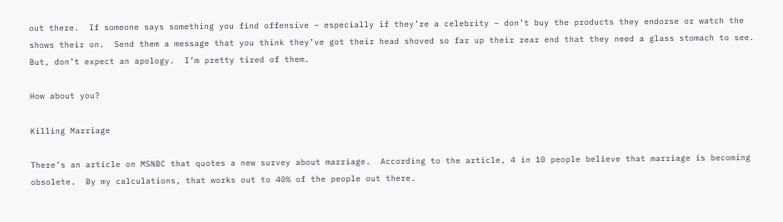out there.  If someone says something you find offensive – especially if they’re a celebrity – don’t buy the products they endorse or watch the shows their on.  Send them a message that you think they’ve got their head shoved so far up their rear end that they need a glass stomach to see.  But, don’t expect an apology.  I’m pretty tired of them.

How about you?

Killing Marriage

There’s an article on MSNBC that quotes a new survey about marriage.  According to the article, 4 in 10 people believe that marriage is becoming obsolete.  By my calculations, that works out to 40% of the people out there.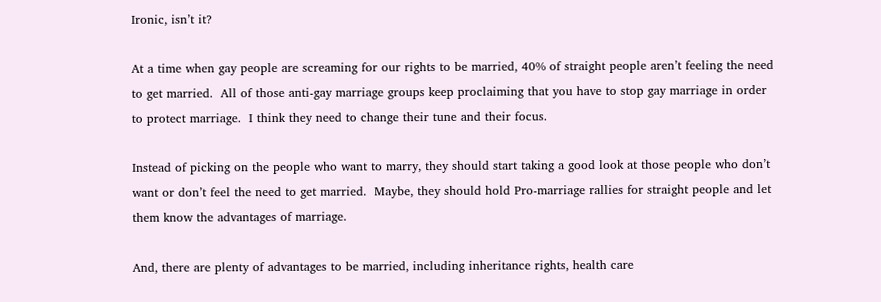Ironic, isn’t it?

At a time when gay people are screaming for our rights to be married, 40% of straight people aren’t feeling the need to get married.  All of those anti-gay marriage groups keep proclaiming that you have to stop gay marriage in order to protect marriage.  I think they need to change their tune and their focus.

Instead of picking on the people who want to marry, they should start taking a good look at those people who don’t want or don’t feel the need to get married.  Maybe, they should hold Pro-marriage rallies for straight people and let them know the advantages of marriage.

And, there are plenty of advantages to be married, including inheritance rights, health care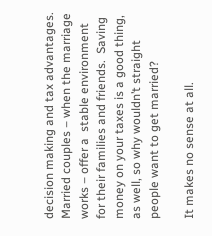decision making and tax advantages.  Married couples – when the marriage works – offer a  stable environment for their families and friends.  Saving money on your taxes is a good thing, as well, so why wouldn’t straight people want to get married?

It makes no sense at all.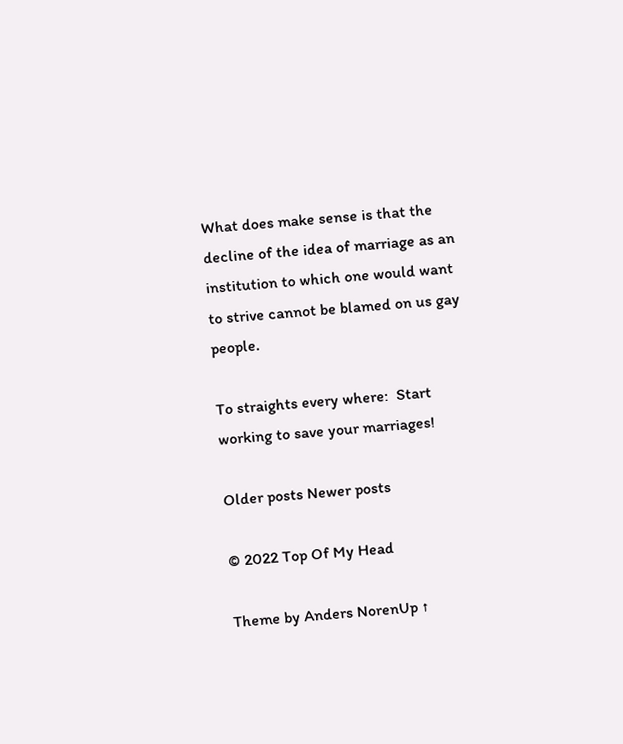What does make sense is that the decline of the idea of marriage as an institution to which one would want to strive cannot be blamed on us gay people.

To straights every where:  Start working to save your marriages!

Older posts Newer posts

© 2022 Top Of My Head

Theme by Anders NorenUp ↑